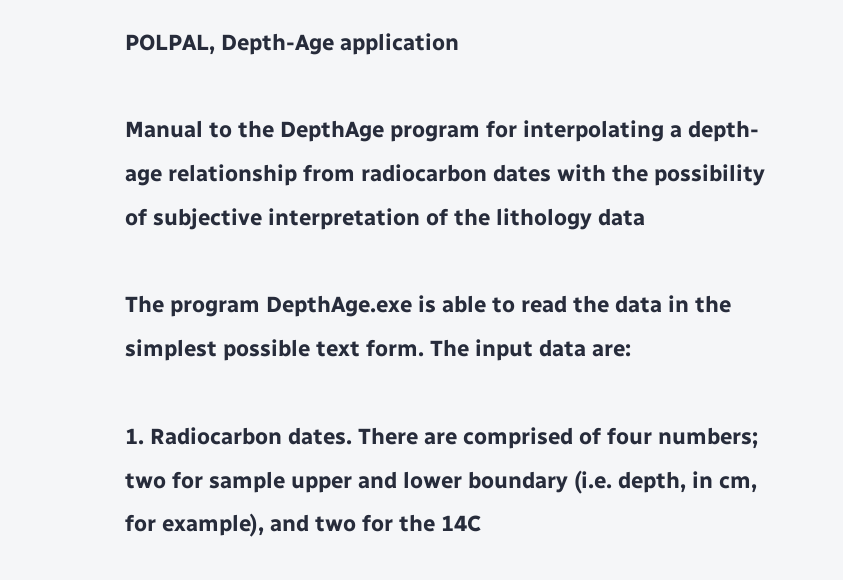POLPAL, Depth-Age application

Manual to the DepthAge program for interpolating a depth-age relationship from radiocarbon dates with the possibility of subjective interpretation of the lithology data

The program DepthAge.exe is able to read the data in the simplest possible text form. The input data are:

1. Radiocarbon dates. There are comprised of four numbers; two for sample upper and lower boundary (i.e. depth, in cm, for example), and two for the 14C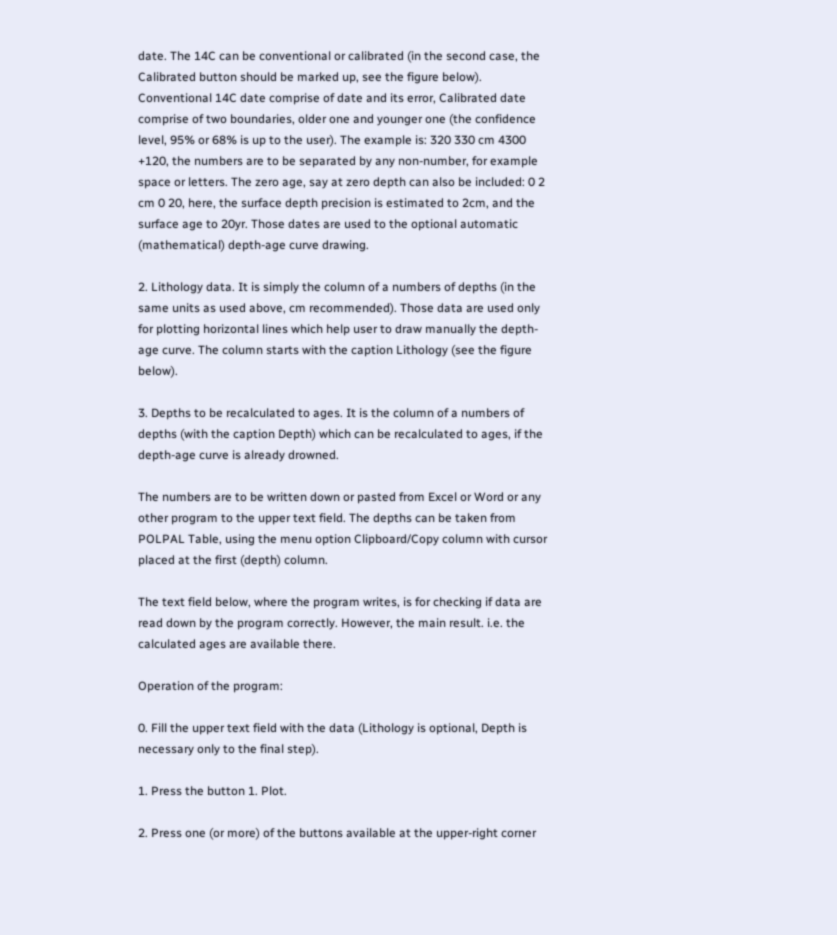date. The 14C can be conventional or calibrated (in the second case, the Calibrated button should be marked up, see the figure below). Conventional 14C date comprise of date and its error, Calibrated date comprise of two boundaries, older one and younger one (the confidence level, 95% or 68% is up to the user). The example is: 320 330 cm 4300 +120, the numbers are to be separated by any non-number, for example space or letters. The zero age, say at zero depth can also be included: 0 2 cm 0 20, here, the surface depth precision is estimated to 2cm, and the surface age to 20yr. Those dates are used to the optional automatic (mathematical) depth-age curve drawing.

2. Lithology data. It is simply the column of a numbers of depths (in the same units as used above, cm recommended). Those data are used only for plotting horizontal lines which help user to draw manually the depth-age curve. The column starts with the caption Lithology (see the figure below).

3. Depths to be recalculated to ages. It is the column of a numbers of depths (with the caption Depth) which can be recalculated to ages, if the depth-age curve is already drowned.

The numbers are to be written down or pasted from Excel or Word or any other program to the upper text field. The depths can be taken from POLPAL Table, using the menu option Clipboard/Copy column with cursor placed at the first (depth) column.

The text field below, where the program writes, is for checking if data are read down by the program correctly. However, the main result. i.e. the calculated ages are available there.

Operation of the program:

0. Fill the upper text field with the data (Lithology is optional, Depth is necessary only to the final step).

1. Press the button 1. Plot.

2. Press one (or more) of the buttons available at the upper-right corner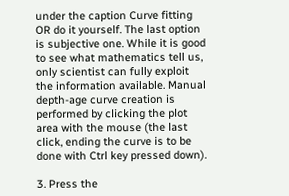under the caption Curve fitting OR do it yourself. The last option is subjective one. While it is good to see what mathematics tell us, only scientist can fully exploit the information available. Manual depth-age curve creation is performed by clicking the plot area with the mouse (the last click, ending the curve is to be done with Ctrl key pressed down).

3. Press the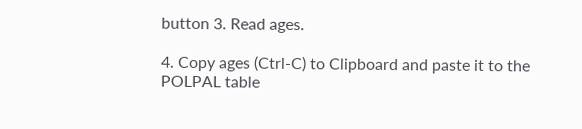button 3. Read ages.

4. Copy ages (Ctrl-C) to Clipboard and paste it to the POLPAL table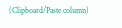(Clipboard/Paste column)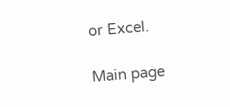or Excel.

Main page